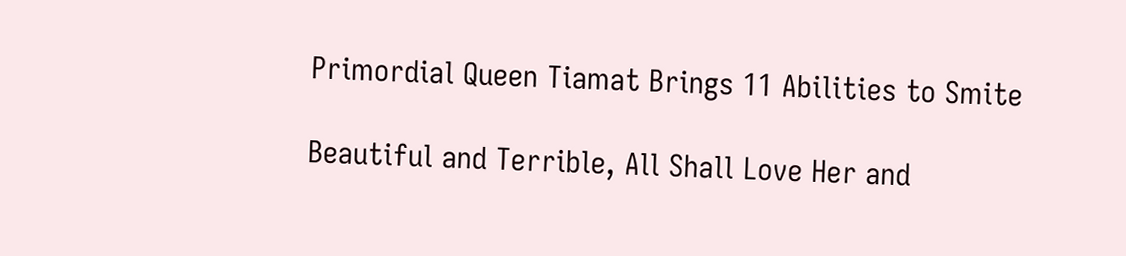Primordial Queen Tiamat Brings 11 Abilities to Smite

Beautiful and Terrible, All Shall Love Her and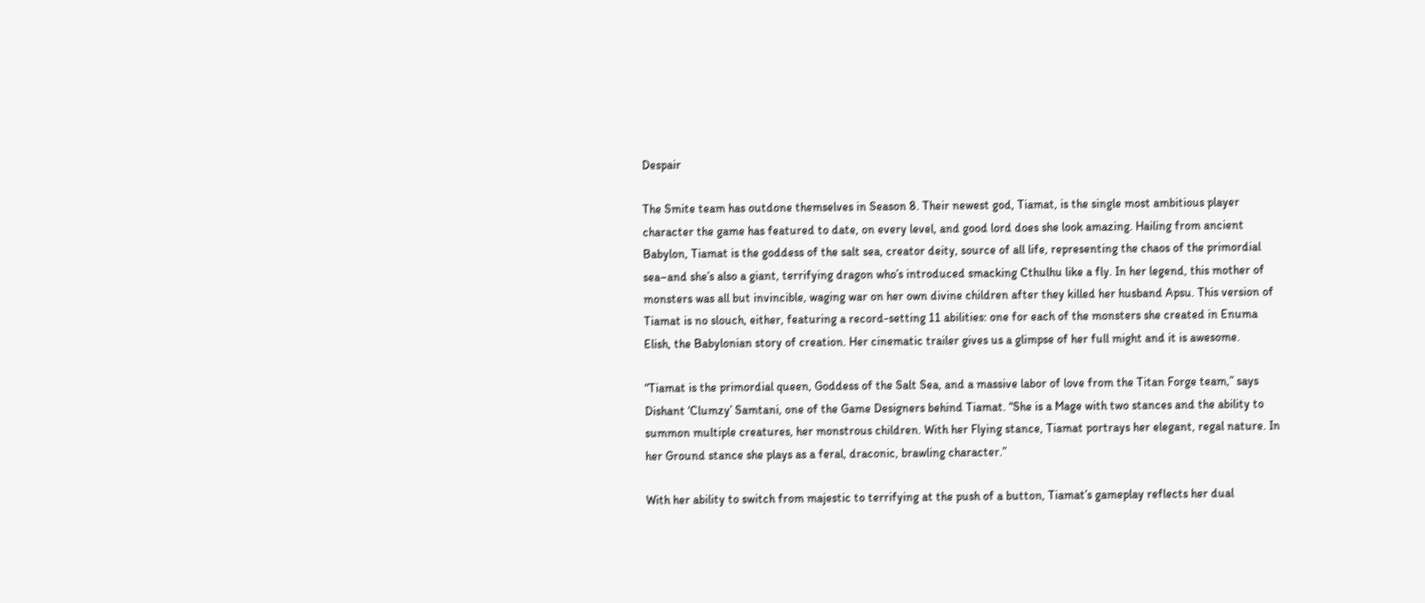Despair

The Smite team has outdone themselves in Season 8. Their newest god, Tiamat, is the single most ambitious player character the game has featured to date, on every level, and good lord does she look amazing. Hailing from ancient Babylon, Tiamat is the goddess of the salt sea, creator deity, source of all life, representing the chaos of the primordial sea–and she’s also a giant, terrifying dragon who’s introduced smacking Cthulhu like a fly. In her legend, this mother of monsters was all but invincible, waging war on her own divine children after they killed her husband Apsu. This version of Tiamat is no slouch, either, featuring a record-setting 11 abilities: one for each of the monsters she created in Enuma Elish, the Babylonian story of creation. Her cinematic trailer gives us a glimpse of her full might and it is awesome.

“Tiamat is the primordial queen, Goddess of the Salt Sea, and a massive labor of love from the Titan Forge team,” says Dishant ‘Clumzy’ Samtani, one of the Game Designers behind Tiamat. “She is a Mage with two stances and the ability to summon multiple creatures, her monstrous children. With her Flying stance, Tiamat portrays her elegant, regal nature. In her Ground stance she plays as a feral, draconic, brawling character.”

With her ability to switch from majestic to terrifying at the push of a button, Tiamat’s gameplay reflects her dual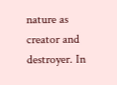nature as creator and destroyer. In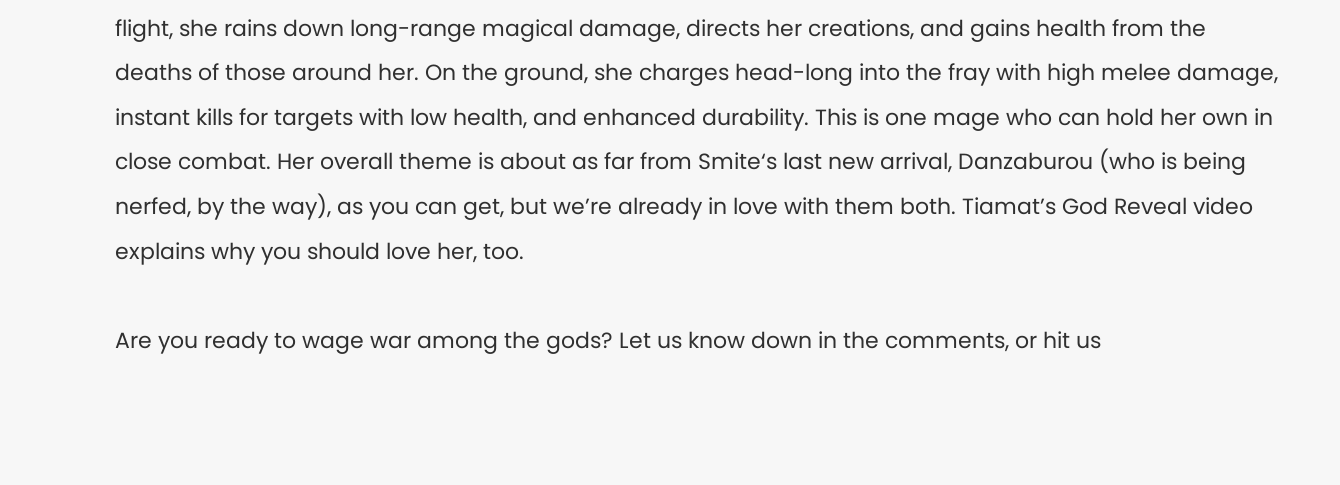flight, she rains down long-range magical damage, directs her creations, and gains health from the deaths of those around her. On the ground, she charges head-long into the fray with high melee damage, instant kills for targets with low health, and enhanced durability. This is one mage who can hold her own in close combat. Her overall theme is about as far from Smite‘s last new arrival, Danzaburou (who is being nerfed, by the way), as you can get, but we’re already in love with them both. Tiamat’s God Reveal video explains why you should love her, too.

Are you ready to wage war among the gods? Let us know down in the comments, or hit us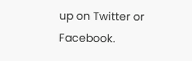up on Twitter or Facebook.